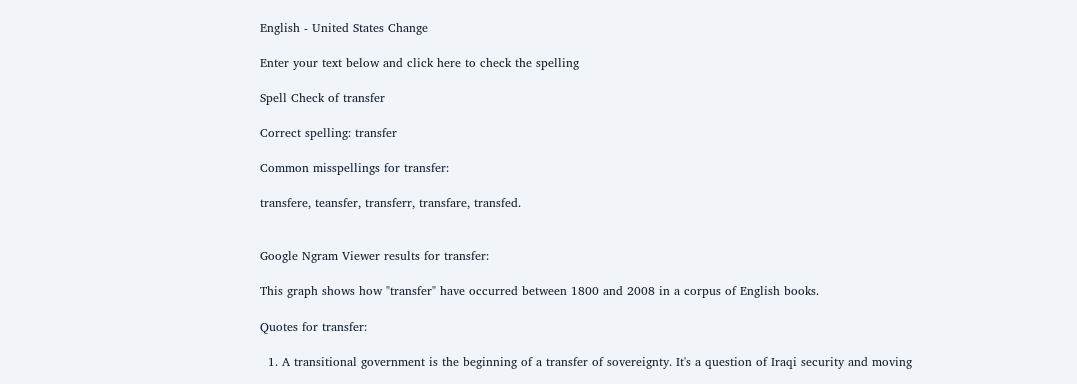English - United States Change

Enter your text below and click here to check the spelling

Spell Check of transfer

Correct spelling: transfer

Common misspellings for transfer:

transfere, teansfer, transferr, transfare, transfed.


Google Ngram Viewer results for transfer:

This graph shows how "transfer" have occurred between 1800 and 2008 in a corpus of English books.

Quotes for transfer:

  1. A transitional government is the beginning of a transfer of sovereignty. It's a question of Iraqi security and moving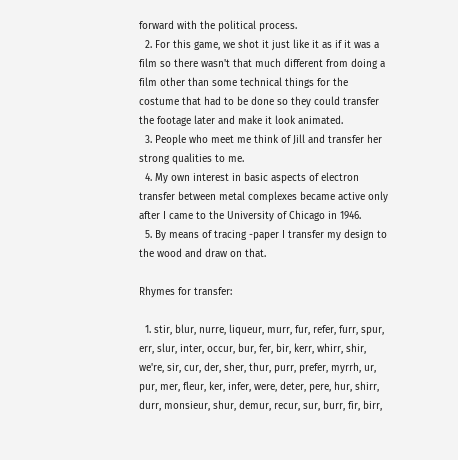forward with the political process.
  2. For this game, we shot it just like it as if it was a film so there wasn't that much different from doing a film other than some technical things for the costume that had to be done so they could transfer the footage later and make it look animated.
  3. People who meet me think of Jill and transfer her strong qualities to me.
  4. My own interest in basic aspects of electron transfer between metal complexes became active only after I came to the University of Chicago in 1946.
  5. By means of tracing -paper I transfer my design to the wood and draw on that.

Rhymes for transfer:

  1. stir, blur, nurre, liqueur, murr, fur, refer, furr, spur, err, slur, inter, occur, bur, fer, bir, kerr, whirr, shir, we're, sir, cur, der, sher, thur, purr, prefer, myrrh, ur, pur, mer, fleur, ker, infer, were, deter, pere, hur, shirr, durr, monsieur, shur, demur, recur, sur, burr, fir, birr,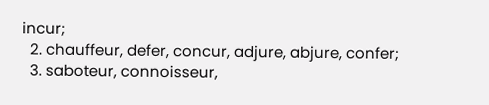incur;
  2. chauffeur, defer, concur, adjure, abjure, confer;
  3. saboteur, connoisseur,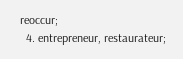reoccur;
  4. entrepreneur, restaurateur;